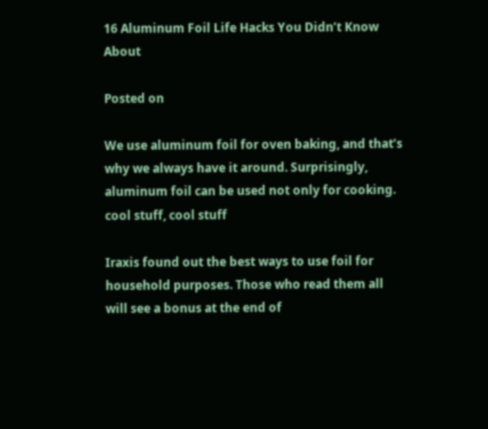16 Aluminum Foil Life Hacks You Didn’t Know About

Posted on

We use aluminum foil for oven baking, and that’s why we always have it around. Surprisingly, aluminum foil can be used not only for cooking. cool stuff, cool stuff

Iraxis found out the best ways to use foil for household purposes. Those who read them all will see a bonus at the end of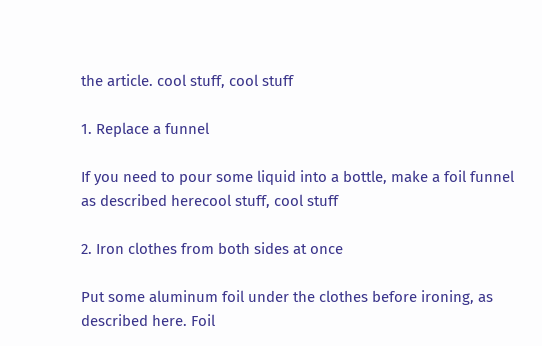the article. cool stuff, cool stuff

1. Replace a funnel

If you need to pour some liquid into a bottle, make a foil funnel as described herecool stuff, cool stuff

2. Iron clothes from both sides at once

Put some aluminum foil under the clothes before ironing, as described here. Foil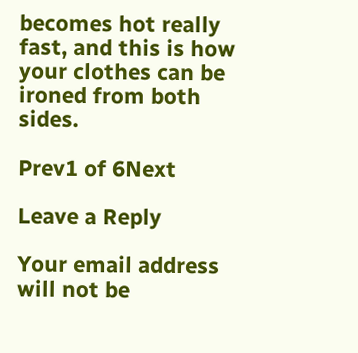becomes hot really fast, and this is how your clothes can be ironed from both sides.

Prev1 of 6Next

Leave a Reply

Your email address will not be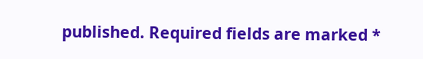published. Required fields are marked *